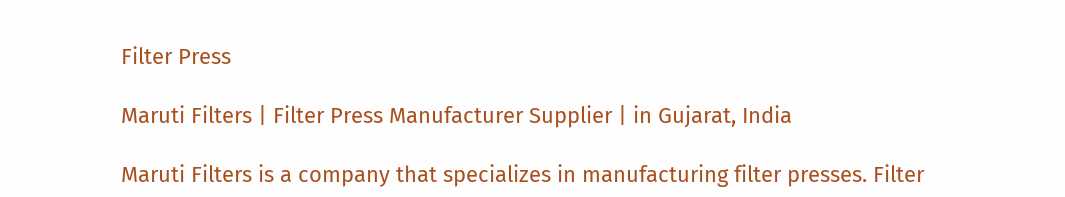Filter Press

Maruti Filters | Filter Press Manufacturer Supplier | in Gujarat, India

Maruti Filters is a company that specializes in manufacturing filter presses. Filter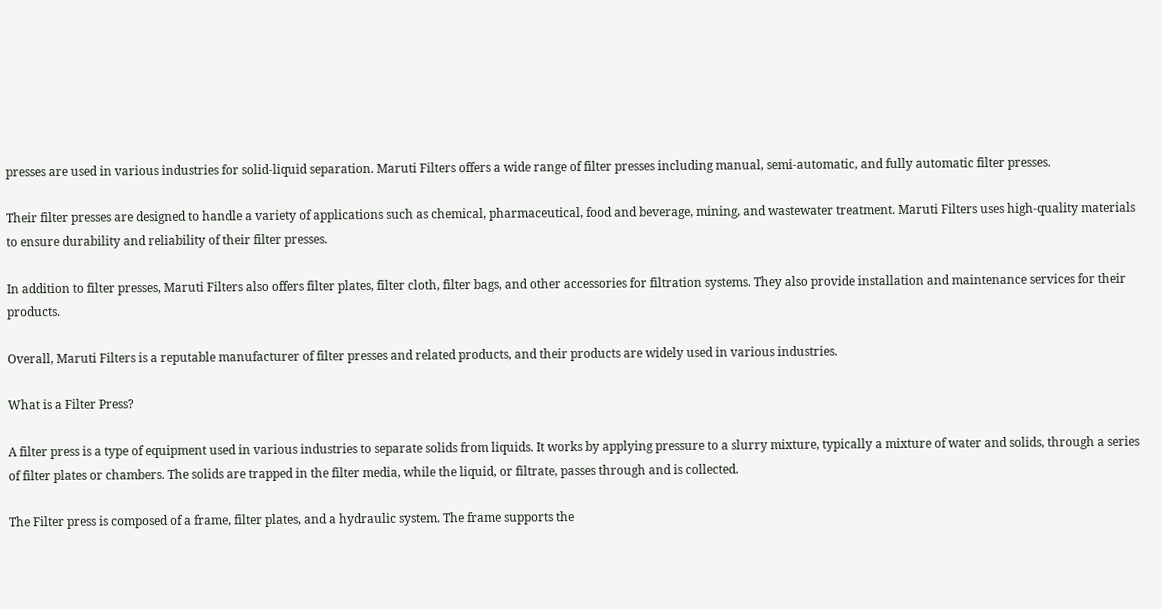presses are used in various industries for solid-liquid separation. Maruti Filters offers a wide range of filter presses including manual, semi-automatic, and fully automatic filter presses.

Their filter presses are designed to handle a variety of applications such as chemical, pharmaceutical, food and beverage, mining, and wastewater treatment. Maruti Filters uses high-quality materials to ensure durability and reliability of their filter presses.

In addition to filter presses, Maruti Filters also offers filter plates, filter cloth, filter bags, and other accessories for filtration systems. They also provide installation and maintenance services for their products.

Overall, Maruti Filters is a reputable manufacturer of filter presses and related products, and their products are widely used in various industries.

What is a Filter Press?

A filter press is a type of equipment used in various industries to separate solids from liquids. It works by applying pressure to a slurry mixture, typically a mixture of water and solids, through a series of filter plates or chambers. The solids are trapped in the filter media, while the liquid, or filtrate, passes through and is collected.

The Filter press is composed of a frame, filter plates, and a hydraulic system. The frame supports the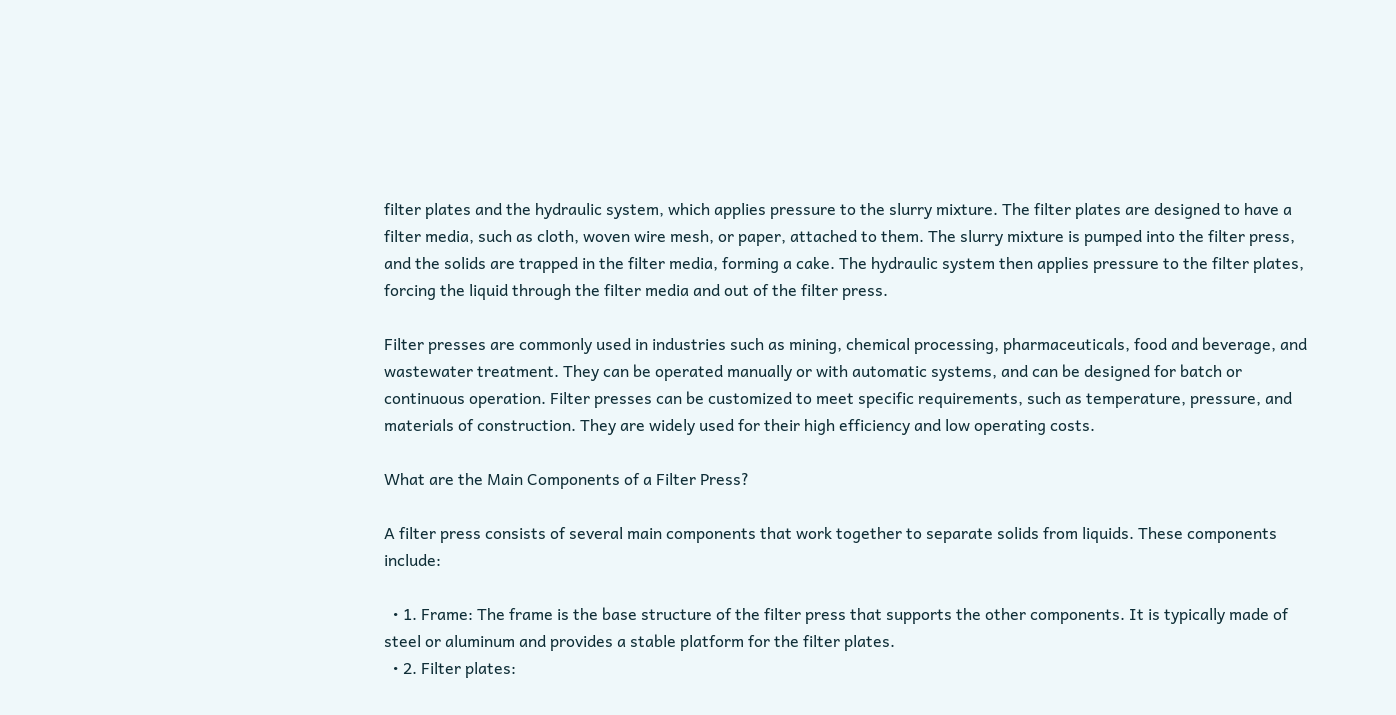filter plates and the hydraulic system, which applies pressure to the slurry mixture. The filter plates are designed to have a filter media, such as cloth, woven wire mesh, or paper, attached to them. The slurry mixture is pumped into the filter press, and the solids are trapped in the filter media, forming a cake. The hydraulic system then applies pressure to the filter plates, forcing the liquid through the filter media and out of the filter press.

Filter presses are commonly used in industries such as mining, chemical processing, pharmaceuticals, food and beverage, and wastewater treatment. They can be operated manually or with automatic systems, and can be designed for batch or continuous operation. Filter presses can be customized to meet specific requirements, such as temperature, pressure, and materials of construction. They are widely used for their high efficiency and low operating costs.

What are the Main Components of a Filter Press?

A filter press consists of several main components that work together to separate solids from liquids. These components include:

  • 1. Frame: The frame is the base structure of the filter press that supports the other components. It is typically made of steel or aluminum and provides a stable platform for the filter plates.
  • 2. Filter plates: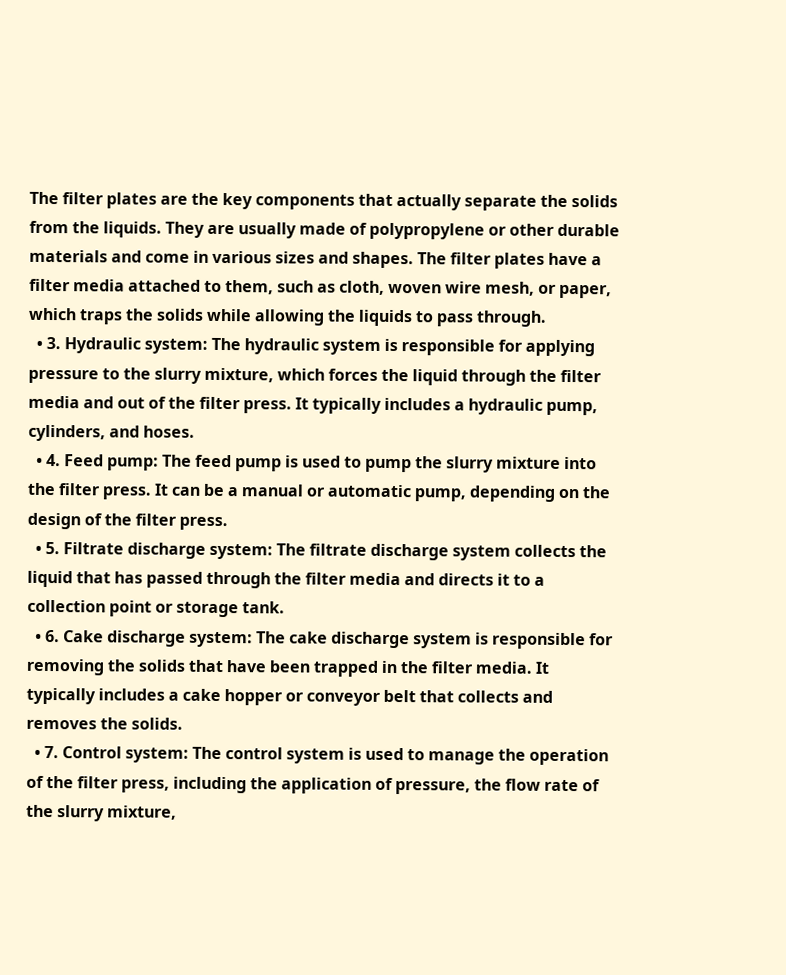The filter plates are the key components that actually separate the solids from the liquids. They are usually made of polypropylene or other durable materials and come in various sizes and shapes. The filter plates have a filter media attached to them, such as cloth, woven wire mesh, or paper, which traps the solids while allowing the liquids to pass through.
  • 3. Hydraulic system: The hydraulic system is responsible for applying pressure to the slurry mixture, which forces the liquid through the filter media and out of the filter press. It typically includes a hydraulic pump, cylinders, and hoses.
  • 4. Feed pump: The feed pump is used to pump the slurry mixture into the filter press. It can be a manual or automatic pump, depending on the design of the filter press.
  • 5. Filtrate discharge system: The filtrate discharge system collects the liquid that has passed through the filter media and directs it to a collection point or storage tank.
  • 6. Cake discharge system: The cake discharge system is responsible for removing the solids that have been trapped in the filter media. It typically includes a cake hopper or conveyor belt that collects and removes the solids.
  • 7. Control system: The control system is used to manage the operation of the filter press, including the application of pressure, the flow rate of the slurry mixture,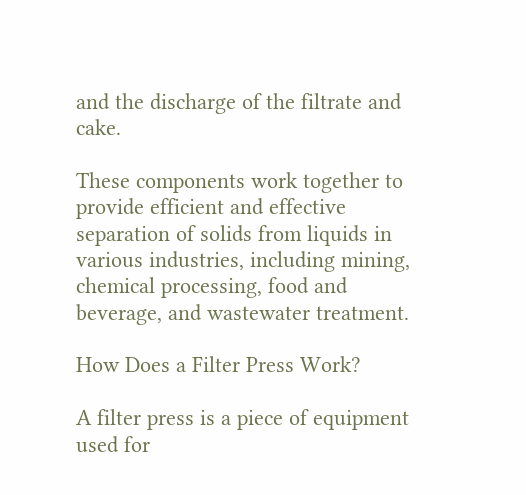and the discharge of the filtrate and cake.

These components work together to provide efficient and effective separation of solids from liquids in various industries, including mining, chemical processing, food and beverage, and wastewater treatment.

How Does a Filter Press Work?

A filter press is a piece of equipment used for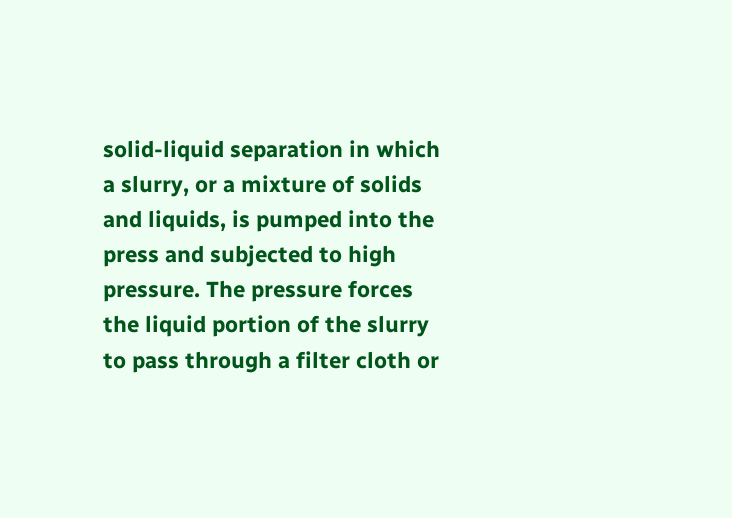solid-liquid separation in which a slurry, or a mixture of solids and liquids, is pumped into the press and subjected to high pressure. The pressure forces the liquid portion of the slurry to pass through a filter cloth or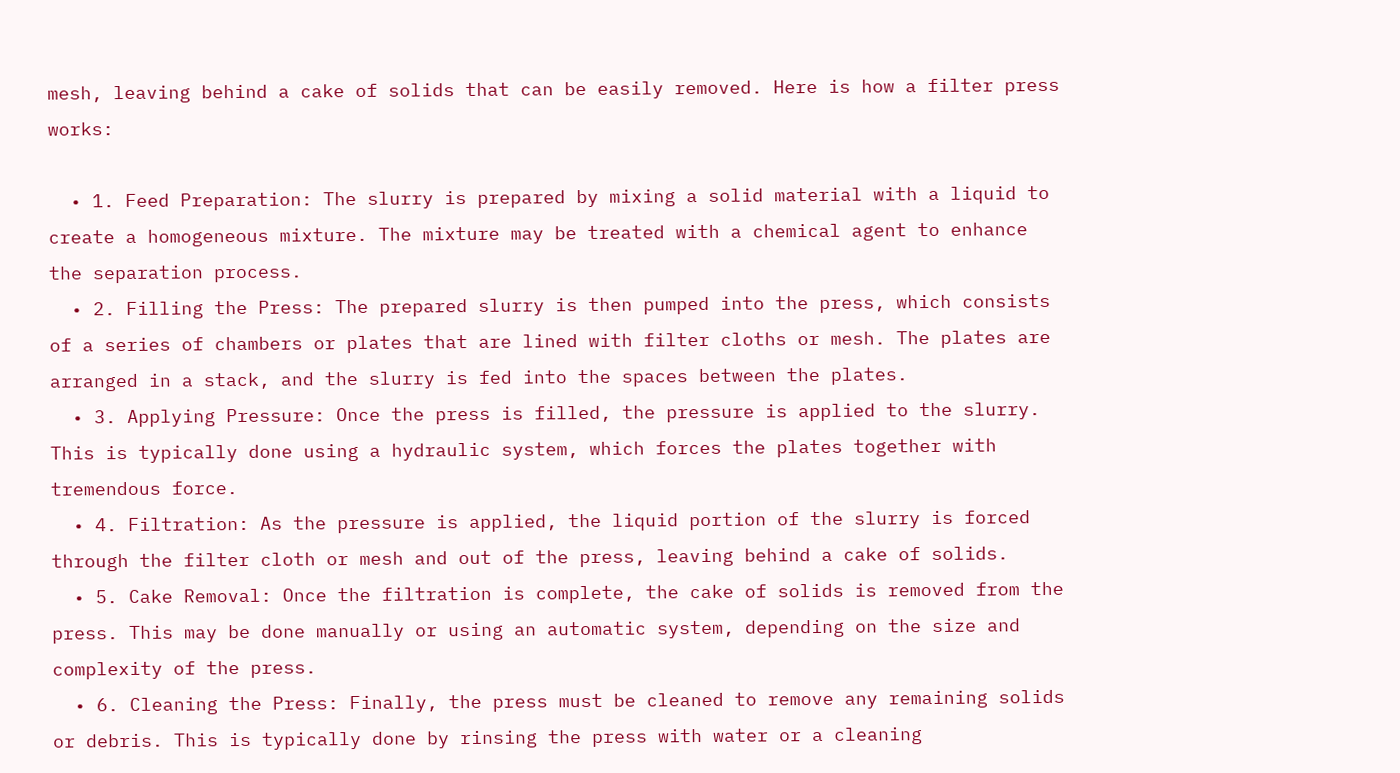mesh, leaving behind a cake of solids that can be easily removed. Here is how a filter press works:

  • 1. Feed Preparation: The slurry is prepared by mixing a solid material with a liquid to create a homogeneous mixture. The mixture may be treated with a chemical agent to enhance the separation process.
  • 2. Filling the Press: The prepared slurry is then pumped into the press, which consists of a series of chambers or plates that are lined with filter cloths or mesh. The plates are arranged in a stack, and the slurry is fed into the spaces between the plates.
  • 3. Applying Pressure: Once the press is filled, the pressure is applied to the slurry. This is typically done using a hydraulic system, which forces the plates together with tremendous force.
  • 4. Filtration: As the pressure is applied, the liquid portion of the slurry is forced through the filter cloth or mesh and out of the press, leaving behind a cake of solids.
  • 5. Cake Removal: Once the filtration is complete, the cake of solids is removed from the press. This may be done manually or using an automatic system, depending on the size and complexity of the press.
  • 6. Cleaning the Press: Finally, the press must be cleaned to remove any remaining solids or debris. This is typically done by rinsing the press with water or a cleaning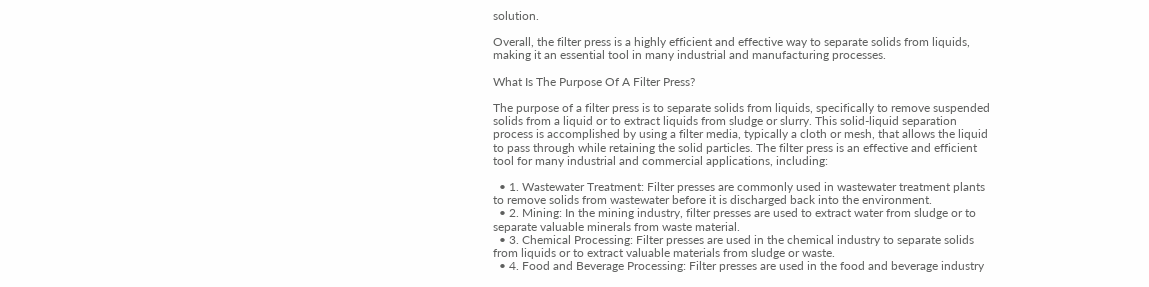solution.

Overall, the filter press is a highly efficient and effective way to separate solids from liquids, making it an essential tool in many industrial and manufacturing processes.

What Is The Purpose Of A Filter Press?

The purpose of a filter press is to separate solids from liquids, specifically to remove suspended solids from a liquid or to extract liquids from sludge or slurry. This solid-liquid separation process is accomplished by using a filter media, typically a cloth or mesh, that allows the liquid to pass through while retaining the solid particles. The filter press is an effective and efficient tool for many industrial and commercial applications, including:

  • 1. Wastewater Treatment: Filter presses are commonly used in wastewater treatment plants to remove solids from wastewater before it is discharged back into the environment.
  • 2. Mining: In the mining industry, filter presses are used to extract water from sludge or to separate valuable minerals from waste material.
  • 3. Chemical Processing: Filter presses are used in the chemical industry to separate solids from liquids or to extract valuable materials from sludge or waste.
  • 4. Food and Beverage Processing: Filter presses are used in the food and beverage industry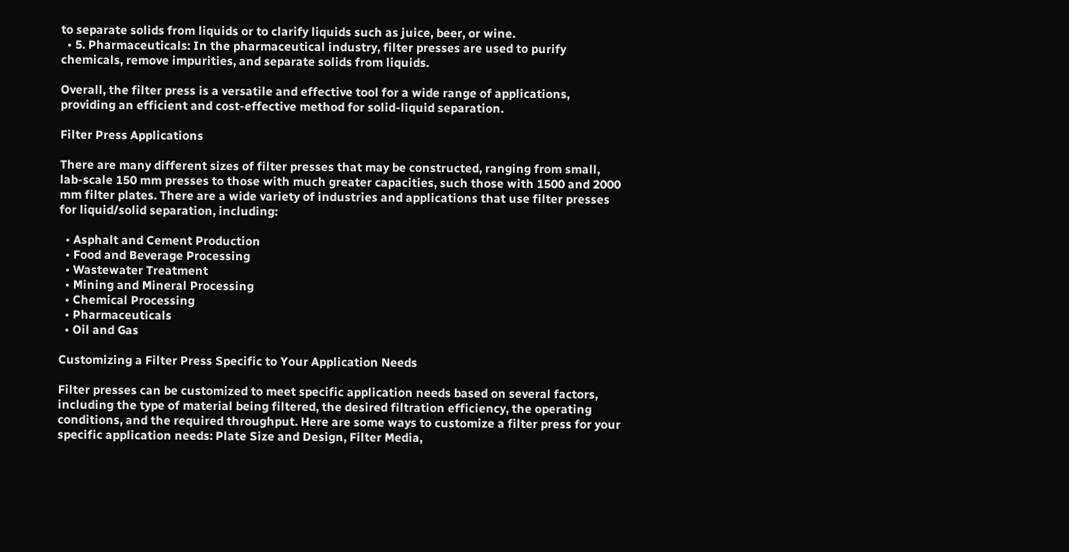to separate solids from liquids or to clarify liquids such as juice, beer, or wine.
  • 5. Pharmaceuticals: In the pharmaceutical industry, filter presses are used to purify chemicals, remove impurities, and separate solids from liquids.

Overall, the filter press is a versatile and effective tool for a wide range of applications, providing an efficient and cost-effective method for solid-liquid separation.

Filter Press Applications

There are many different sizes of filter presses that may be constructed, ranging from small, lab-scale 150 mm presses to those with much greater capacities, such those with 1500 and 2000 mm filter plates. There are a wide variety of industries and applications that use filter presses for liquid/solid separation, including:

  • Asphalt and Cement Production
  • Food and Beverage Processing
  • Wastewater Treatment
  • Mining and Mineral Processing
  • Chemical Processing
  • Pharmaceuticals
  • Oil and Gas

Customizing a Filter Press Specific to Your Application Needs

Filter presses can be customized to meet specific application needs based on several factors, including the type of material being filtered, the desired filtration efficiency, the operating conditions, and the required throughput. Here are some ways to customize a filter press for your specific application needs: Plate Size and Design, Filter Media,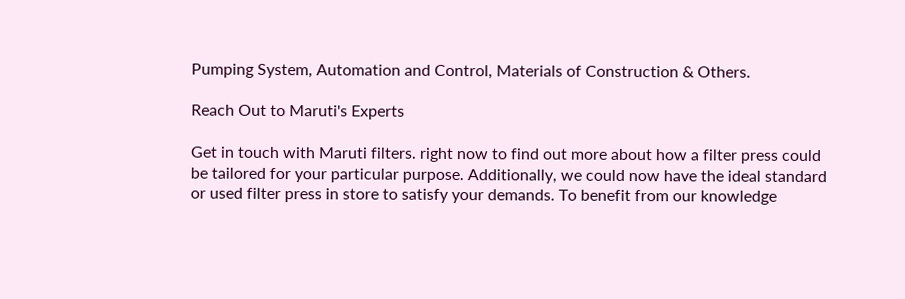Pumping System, Automation and Control, Materials of Construction & Others.

Reach Out to Maruti's Experts

Get in touch with Maruti filters. right now to find out more about how a filter press could be tailored for your particular purpose. Additionally, we could now have the ideal standard or used filter press in store to satisfy your demands. To benefit from our knowledge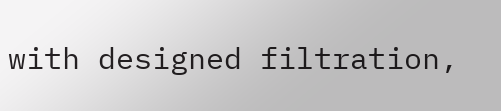with designed filtration,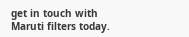get in touch with Maruti filters today.